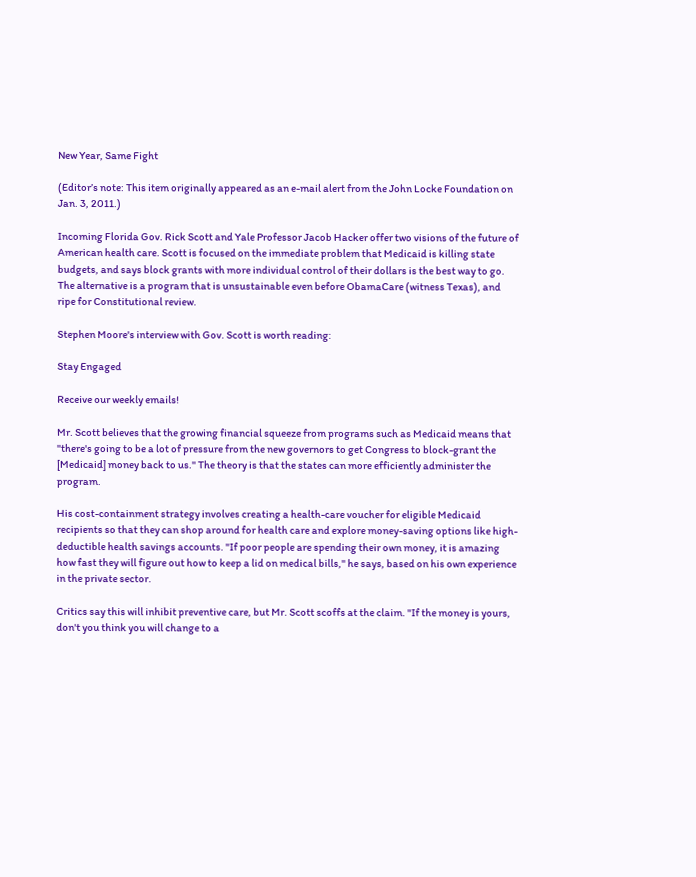New Year, Same Fight

(Editor’s note: This item originally appeared as an e-mail alert from the John Locke Foundation on Jan. 3, 2011.)

Incoming Florida Gov. Rick Scott and Yale Professor Jacob Hacker offer two visions of the future of American health care. Scott is focused on the immediate problem that Medicaid is killing state budgets, and says block grants with more individual control of their dollars is the best way to go. The alternative is a program that is unsustainable even before ObamaCare (witness Texas), and ripe for Constitutional review.

Stephen Moore's interview with Gov. Scott is worth reading:

Stay Engaged

Receive our weekly emails!

Mr. Scott believes that the growing financial squeeze from programs such as Medicaid means that "there's going to be a lot of pressure from the new governors to get Congress to block-grant the [Medicaid] money back to us." The theory is that the states can more efficiently administer the program.

His cost-containment strategy involves creating a health-care voucher for eligible Medicaid recipients so that they can shop around for health care and explore money-saving options like high-deductible health savings accounts. "If poor people are spending their own money, it is amazing how fast they will figure out how to keep a lid on medical bills," he says, based on his own experience in the private sector.

Critics say this will inhibit preventive care, but Mr. Scott scoffs at the claim. "If the money is yours, don't you think you will change to a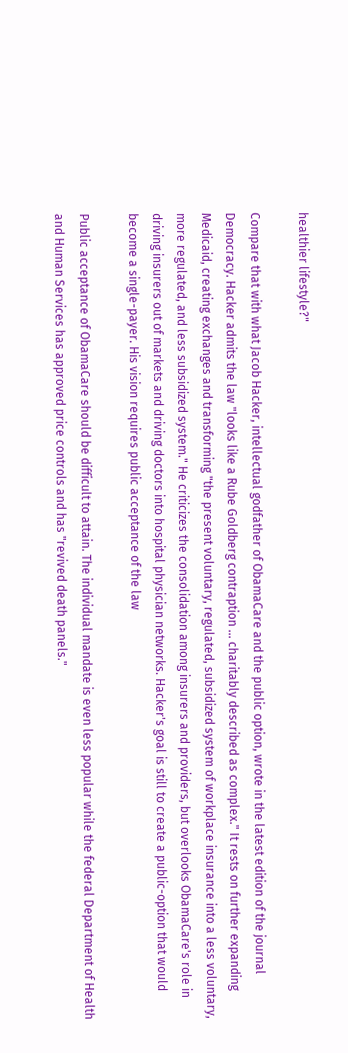healthier lifestyle?"

Compare that with what Jacob Hacker, intellectual godfather of ObamaCare and the public option, wrote in the latest edition of the journal Democracy. Hacker admits the law "looks like a Rube Goldberg contraption ... charitably described as complex." It rests on further expanding Medicaid, creating exchanges and transforming "the present voluntary, regulated, subsidized system of workplace insurance into a less voluntary, more regulated, and less subsidized system." He criticizes the consolidation among insurers and providers, but overlooks ObamaCare's role in driving insurers out of markets and driving doctors into hospital physician networks. Hacker's goal is still to create a public-option that would become a single-payer. His vision requires public acceptance of the law

Public acceptance of ObamaCare should be difficult to attain. The individual mandate is even less popular while the federal Department of Health and Human Services has approved price controls and has "revived death panels."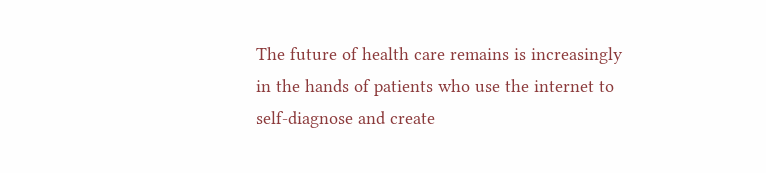The future of health care remains is increasingly in the hands of patients who use the internet to self-diagnose and create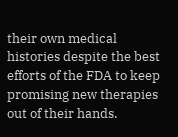their own medical histories despite the best efforts of the FDA to keep promising new therapies out of their hands.